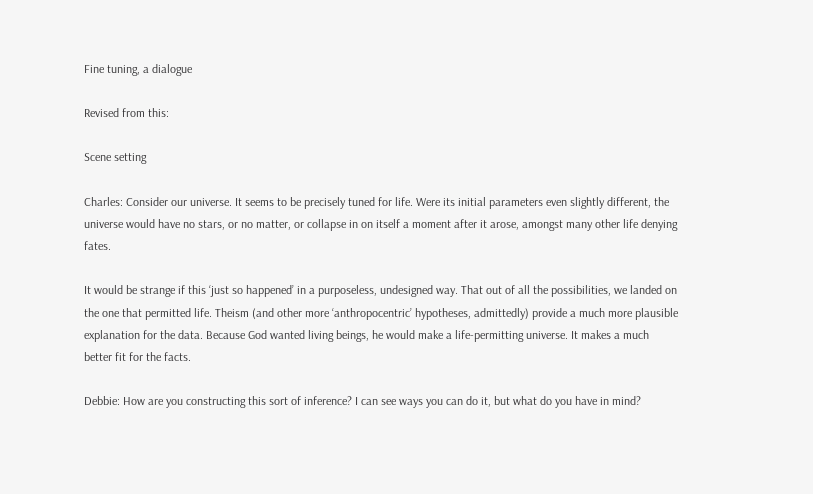Fine tuning, a dialogue

Revised from this:

Scene setting

Charles: Consider our universe. It seems to be precisely tuned for life. Were its initial parameters even slightly different, the universe would have no stars, or no matter, or collapse in on itself a moment after it arose, amongst many other life denying fates.

It would be strange if this ‘just so happened’ in a purposeless, undesigned way. That out of all the possibilities, we landed on the one that permitted life. Theism (and other more ‘anthropocentric’ hypotheses, admittedly) provide a much more plausible explanation for the data. Because God wanted living beings, he would make a life-permitting universe. It makes a much better fit for the facts.

Debbie: How are you constructing this sort of inference? I can see ways you can do it, but what do you have in mind?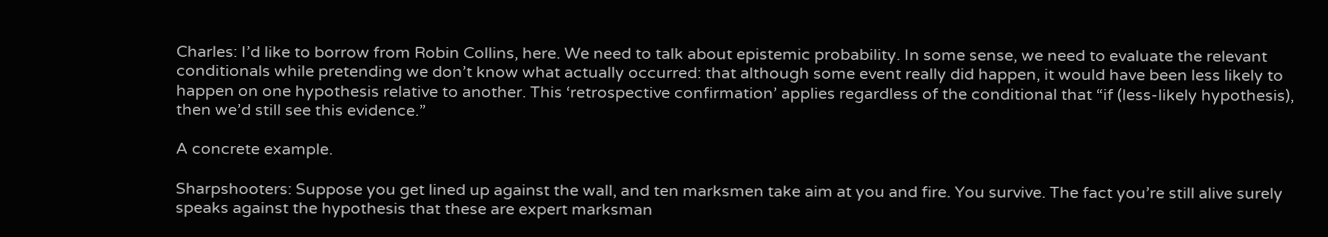Charles: I’d like to borrow from Robin Collins, here. We need to talk about epistemic probability. In some sense, we need to evaluate the relevant conditionals while pretending we don’t know what actually occurred: that although some event really did happen, it would have been less likely to happen on one hypothesis relative to another. This ‘retrospective confirmation’ applies regardless of the conditional that “if (less-likely hypothesis), then we’d still see this evidence.”

A concrete example.

Sharpshooters: Suppose you get lined up against the wall, and ten marksmen take aim at you and fire. You survive. The fact you’re still alive surely speaks against the hypothesis that these are expert marksman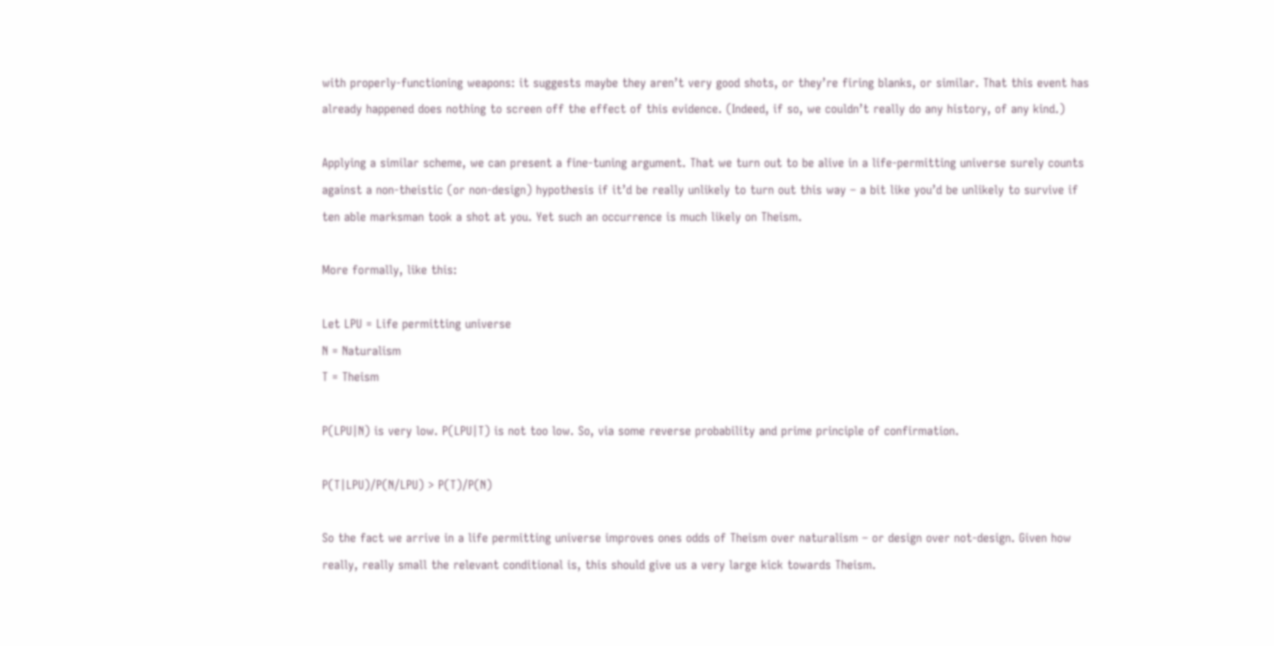with properly-functioning weapons: it suggests maybe they aren’t very good shots, or they’re firing blanks, or similar. That this event has already happened does nothing to screen off the effect of this evidence. (Indeed, if so, we couldn’t really do any history, of any kind.)

Applying a similar scheme, we can present a fine-tuning argument. That we turn out to be alive in a life-permitting universe surely counts against a non-theistic (or non-design) hypothesis if it’d be really unlikely to turn out this way – a bit like you’d be unlikely to survive if ten able marksman took a shot at you. Yet such an occurrence is much likely on Theism.

More formally, like this:

Let LPU = Life permitting universe
N = Naturalism
T = Theism

P(LPU|N) is very low. P(LPU|T) is not too low. So, via some reverse probability and prime principle of confirmation.

P(T|LPU)/P(N/LPU) > P(T)/P(N)

So the fact we arrive in a life permitting universe improves ones odds of Theism over naturalism – or design over not-design. Given how really, really small the relevant conditional is, this should give us a very large kick towards Theism.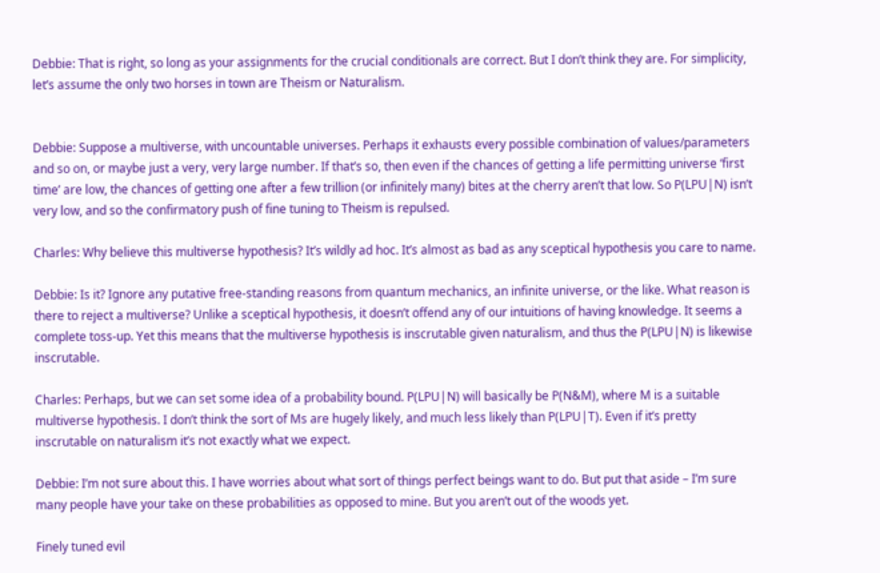Debbie: That is right, so long as your assignments for the crucial conditionals are correct. But I don’t think they are. For simplicity, let’s assume the only two horses in town are Theism or Naturalism.


Debbie: Suppose a multiverse, with uncountable universes. Perhaps it exhausts every possible combination of values/parameters and so on, or maybe just a very, very large number. If that’s so, then even if the chances of getting a life permitting universe ‘first time’ are low, the chances of getting one after a few trillion (or infinitely many) bites at the cherry aren’t that low. So P(LPU|N) isn’t very low, and so the confirmatory push of fine tuning to Theism is repulsed.

Charles: Why believe this multiverse hypothesis? It’s wildly ad hoc. It’s almost as bad as any sceptical hypothesis you care to name.

Debbie: Is it? Ignore any putative free-standing reasons from quantum mechanics, an infinite universe, or the like. What reason is there to reject a multiverse? Unlike a sceptical hypothesis, it doesn’t offend any of our intuitions of having knowledge. It seems a complete toss-up. Yet this means that the multiverse hypothesis is inscrutable given naturalism, and thus the P(LPU|N) is likewise inscrutable.

Charles: Perhaps, but we can set some idea of a probability bound. P(LPU|N) will basically be P(N&M), where M is a suitable multiverse hypothesis. I don’t think the sort of Ms are hugely likely, and much less likely than P(LPU|T). Even if it’s pretty inscrutable on naturalism it’s not exactly what we expect.

Debbie: I’m not sure about this. I have worries about what sort of things perfect beings want to do. But put that aside – I’m sure many people have your take on these probabilities as opposed to mine. But you aren’t out of the woods yet.

Finely tuned evil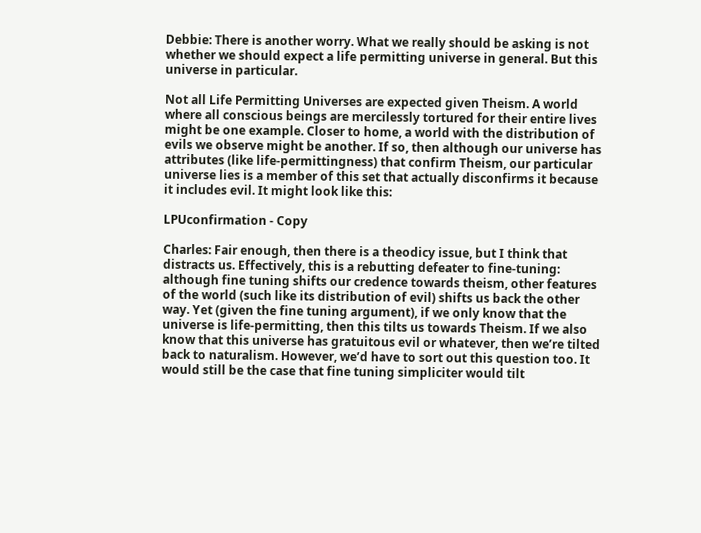Debbie: There is another worry. What we really should be asking is not whether we should expect a life permitting universe in general. But this universe in particular.

Not all Life Permitting Universes are expected given Theism. A world where all conscious beings are mercilessly tortured for their entire lives might be one example. Closer to home, a world with the distribution of evils we observe might be another. If so, then although our universe has attributes (like life-permittingness) that confirm Theism, our particular universe lies is a member of this set that actually disconfirms it because it includes evil. It might look like this:

LPUconfirmation - Copy

Charles: Fair enough, then there is a theodicy issue, but I think that distracts us. Effectively, this is a rebutting defeater to fine-tuning: although fine tuning shifts our credence towards theism, other features of the world (such like its distribution of evil) shifts us back the other way. Yet (given the fine tuning argument), if we only know that the universe is life-permitting, then this tilts us towards Theism. If we also know that this universe has gratuitous evil or whatever, then we’re tilted back to naturalism. However, we’d have to sort out this question too. It would still be the case that fine tuning simpliciter would tilt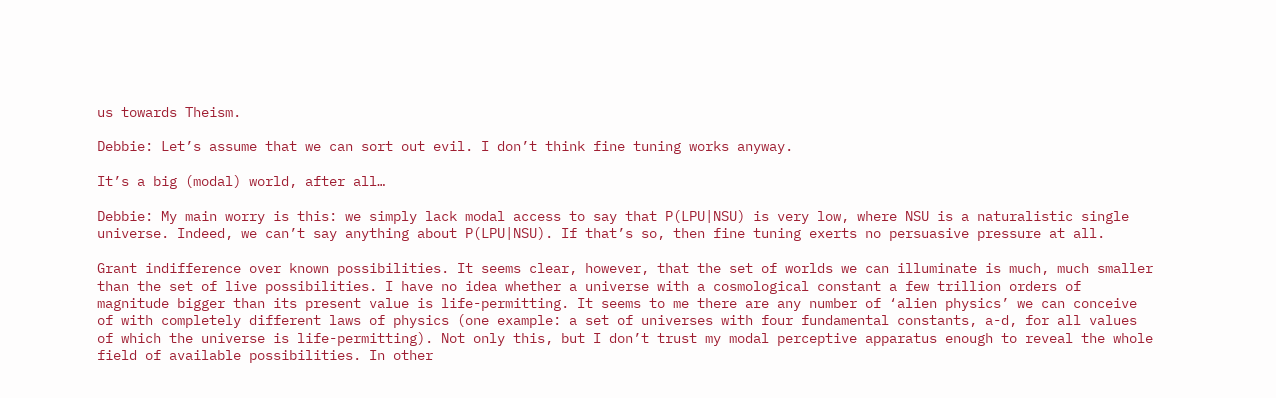us towards Theism.

Debbie: Let’s assume that we can sort out evil. I don’t think fine tuning works anyway.

It’s a big (modal) world, after all…

Debbie: My main worry is this: we simply lack modal access to say that P(LPU|NSU) is very low, where NSU is a naturalistic single universe. Indeed, we can’t say anything about P(LPU|NSU). If that’s so, then fine tuning exerts no persuasive pressure at all.

Grant indifference over known possibilities. It seems clear, however, that the set of worlds we can illuminate is much, much smaller than the set of live possibilities. I have no idea whether a universe with a cosmological constant a few trillion orders of magnitude bigger than its present value is life-permitting. It seems to me there are any number of ‘alien physics’ we can conceive of with completely different laws of physics (one example: a set of universes with four fundamental constants, a-d, for all values of which the universe is life-permitting). Not only this, but I don’t trust my modal perceptive apparatus enough to reveal the whole field of available possibilities. In other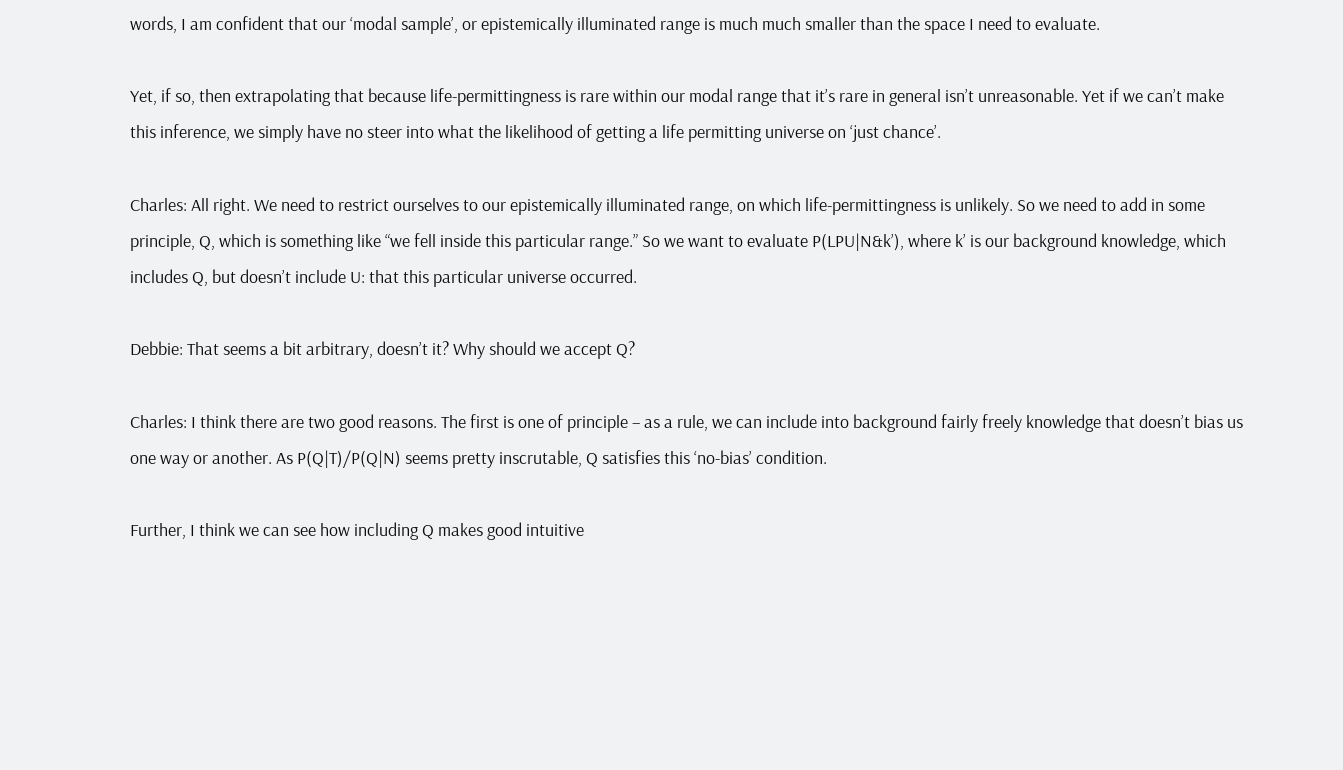words, I am confident that our ‘modal sample’, or epistemically illuminated range is much much smaller than the space I need to evaluate.

Yet, if so, then extrapolating that because life-permittingness is rare within our modal range that it’s rare in general isn’t unreasonable. Yet if we can’t make this inference, we simply have no steer into what the likelihood of getting a life permitting universe on ‘just chance’.

Charles: All right. We need to restrict ourselves to our epistemically illuminated range, on which life-permittingness is unlikely. So we need to add in some principle, Q, which is something like “we fell inside this particular range.” So we want to evaluate P(LPU|N&k’), where k’ is our background knowledge, which includes Q, but doesn’t include U: that this particular universe occurred.

Debbie: That seems a bit arbitrary, doesn’t it? Why should we accept Q?

Charles: I think there are two good reasons. The first is one of principle – as a rule, we can include into background fairly freely knowledge that doesn’t bias us one way or another. As P(Q|T)/P(Q|N) seems pretty inscrutable, Q satisfies this ‘no-bias’ condition.

Further, I think we can see how including Q makes good intuitive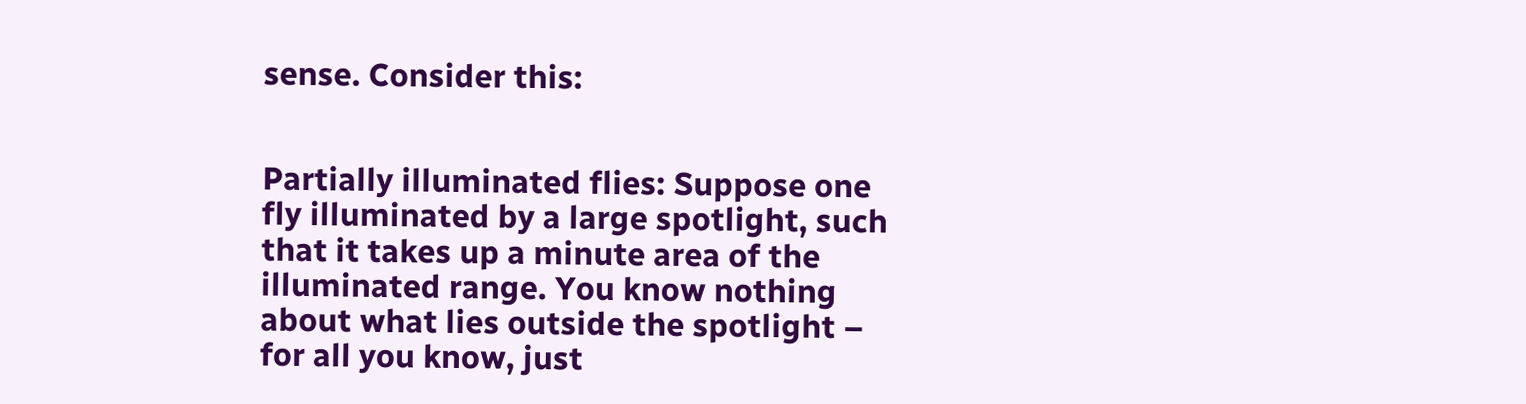sense. Consider this:


Partially illuminated flies: Suppose one fly illuminated by a large spotlight, such that it takes up a minute area of the illuminated range. You know nothing about what lies outside the spotlight – for all you know, just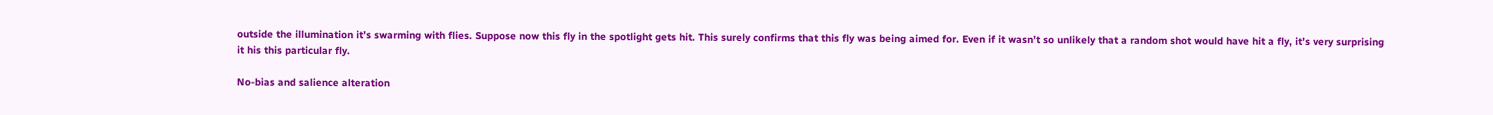outside the illumination it’s swarming with flies. Suppose now this fly in the spotlight gets hit. This surely confirms that this fly was being aimed for. Even if it wasn’t so unlikely that a random shot would have hit a fly, it’s very surprising it his this particular fly.

No-bias and salience alteration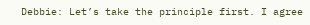Debbie: Let’s take the principle first. I agree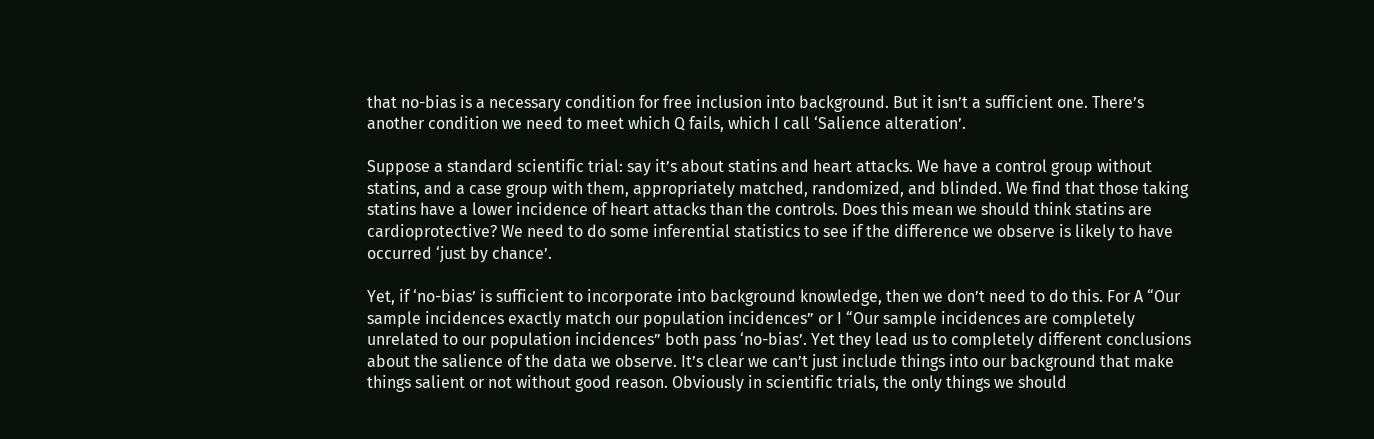that no-bias is a necessary condition for free inclusion into background. But it isn’t a sufficient one. There’s another condition we need to meet which Q fails, which I call ‘Salience alteration’.

Suppose a standard scientific trial: say it’s about statins and heart attacks. We have a control group without statins, and a case group with them, appropriately matched, randomized, and blinded. We find that those taking statins have a lower incidence of heart attacks than the controls. Does this mean we should think statins are cardioprotective? We need to do some inferential statistics to see if the difference we observe is likely to have occurred ‘just by chance’.

Yet, if ‘no-bias’ is sufficient to incorporate into background knowledge, then we don’t need to do this. For A “Our sample incidences exactly match our population incidences” or I “Our sample incidences are completely unrelated to our population incidences” both pass ‘no-bias’. Yet they lead us to completely different conclusions about the salience of the data we observe. It’s clear we can’t just include things into our background that make things salient or not without good reason. Obviously in scientific trials, the only things we should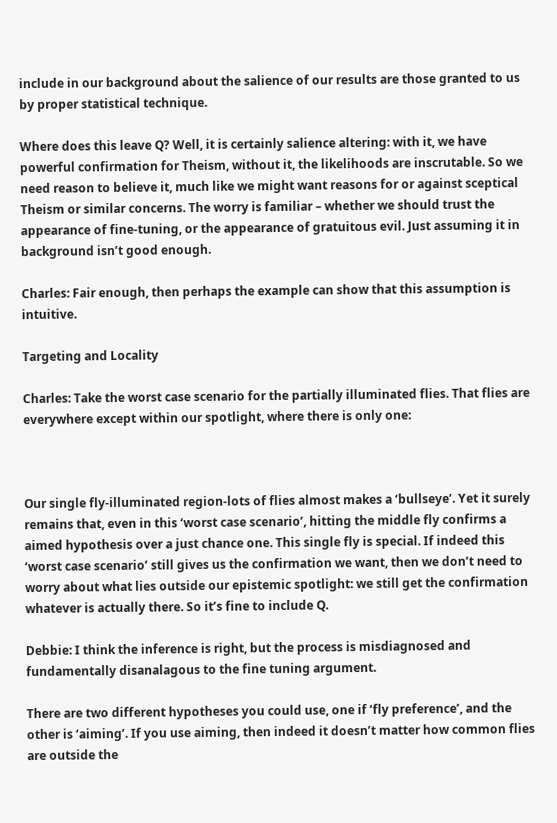include in our background about the salience of our results are those granted to us by proper statistical technique.

Where does this leave Q? Well, it is certainly salience altering: with it, we have powerful confirmation for Theism, without it, the likelihoods are inscrutable. So we need reason to believe it, much like we might want reasons for or against sceptical Theism or similar concerns. The worry is familiar – whether we should trust the appearance of fine-tuning, or the appearance of gratuitous evil. Just assuming it in background isn’t good enough.

Charles: Fair enough, then perhaps the example can show that this assumption is intuitive.

Targeting and Locality

Charles: Take the worst case scenario for the partially illuminated flies. That flies are everywhere except within our spotlight, where there is only one:



Our single fly-illuminated region-lots of flies almost makes a ‘bullseye’. Yet it surely remains that, even in this ‘worst case scenario’, hitting the middle fly confirms a aimed hypothesis over a just chance one. This single fly is special. If indeed this ‘worst case scenario’ still gives us the confirmation we want, then we don’t need to worry about what lies outside our epistemic spotlight: we still get the confirmation whatever is actually there. So it’s fine to include Q.

Debbie: I think the inference is right, but the process is misdiagnosed and fundamentally disanalagous to the fine tuning argument.

There are two different hypotheses you could use, one if ‘fly preference’, and the other is ‘aiming’. If you use aiming, then indeed it doesn’t matter how common flies are outside the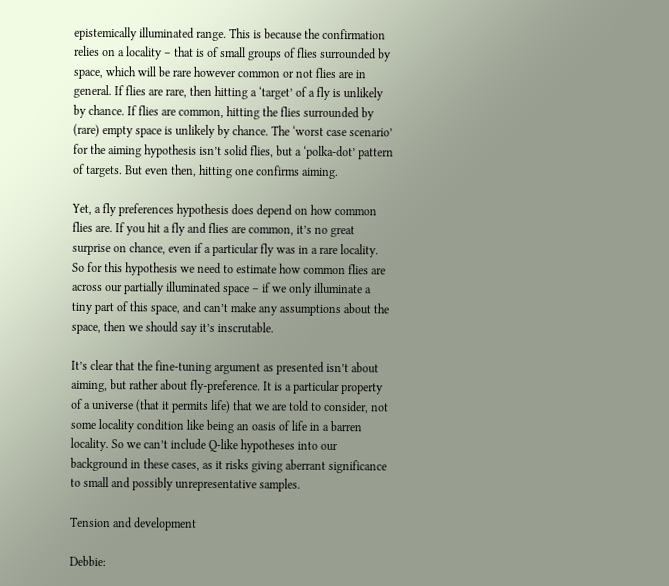epistemically illuminated range. This is because the confirmation relies on a locality – that is of small groups of flies surrounded by space, which will be rare however common or not flies are in general. If flies are rare, then hitting a ‘target’ of a fly is unlikely by chance. If flies are common, hitting the flies surrounded by (rare) empty space is unlikely by chance. The ‘worst case scenario’ for the aiming hypothesis isn’t solid flies, but a ‘polka-dot’ pattern of targets. But even then, hitting one confirms aiming.

Yet, a fly preferences hypothesis does depend on how common flies are. If you hit a fly and flies are common, it’s no great surprise on chance, even if a particular fly was in a rare locality. So for this hypothesis we need to estimate how common flies are across our partially illuminated space – if we only illuminate a tiny part of this space, and can’t make any assumptions about the space, then we should say it’s inscrutable.

It’s clear that the fine-tuning argument as presented isn’t about aiming, but rather about fly-preference. It is a particular property of a universe (that it permits life) that we are told to consider, not some locality condition like being an oasis of life in a barren locality. So we can’t include Q-like hypotheses into our background in these cases, as it risks giving aberrant significance to small and possibly unrepresentative samples.

Tension and development

Debbie: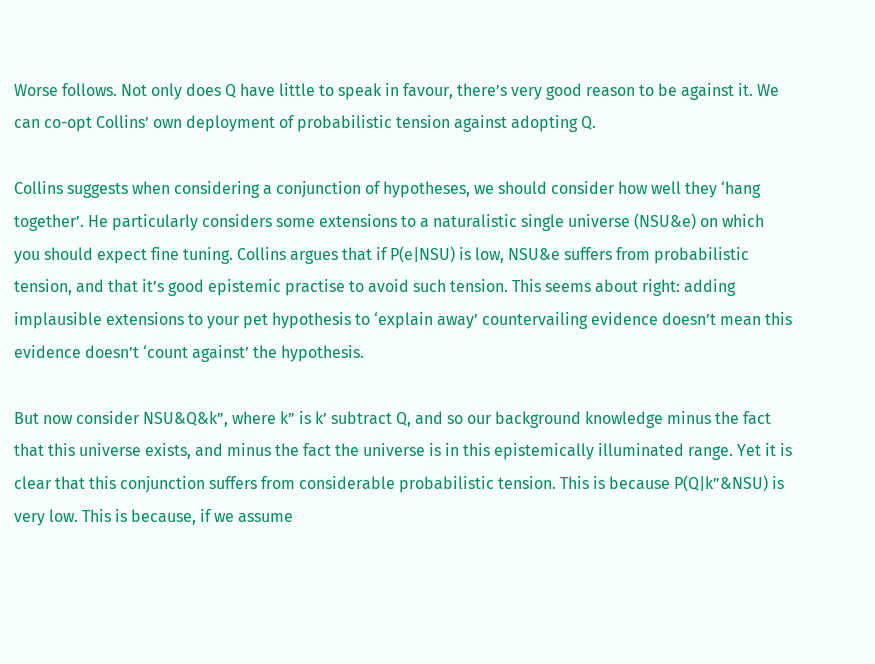Worse follows. Not only does Q have little to speak in favour, there’s very good reason to be against it. We can co-opt Collins’ own deployment of probabilistic tension against adopting Q.

Collins suggests when considering a conjunction of hypotheses, we should consider how well they ‘hang together’. He particularly considers some extensions to a naturalistic single universe (NSU&e) on which you should expect fine tuning. Collins argues that if P(e|NSU) is low, NSU&e suffers from probabilistic tension, and that it’s good epistemic practise to avoid such tension. This seems about right: adding implausible extensions to your pet hypothesis to ‘explain away’ countervailing evidence doesn’t mean this evidence doesn’t ‘count against’ the hypothesis.

But now consider NSU&Q&k”, where k” is k’ subtract Q, and so our background knowledge minus the fact that this universe exists, and minus the fact the universe is in this epistemically illuminated range. Yet it is clear that this conjunction suffers from considerable probabilistic tension. This is because P(Q|k”&NSU) is very low. This is because, if we assume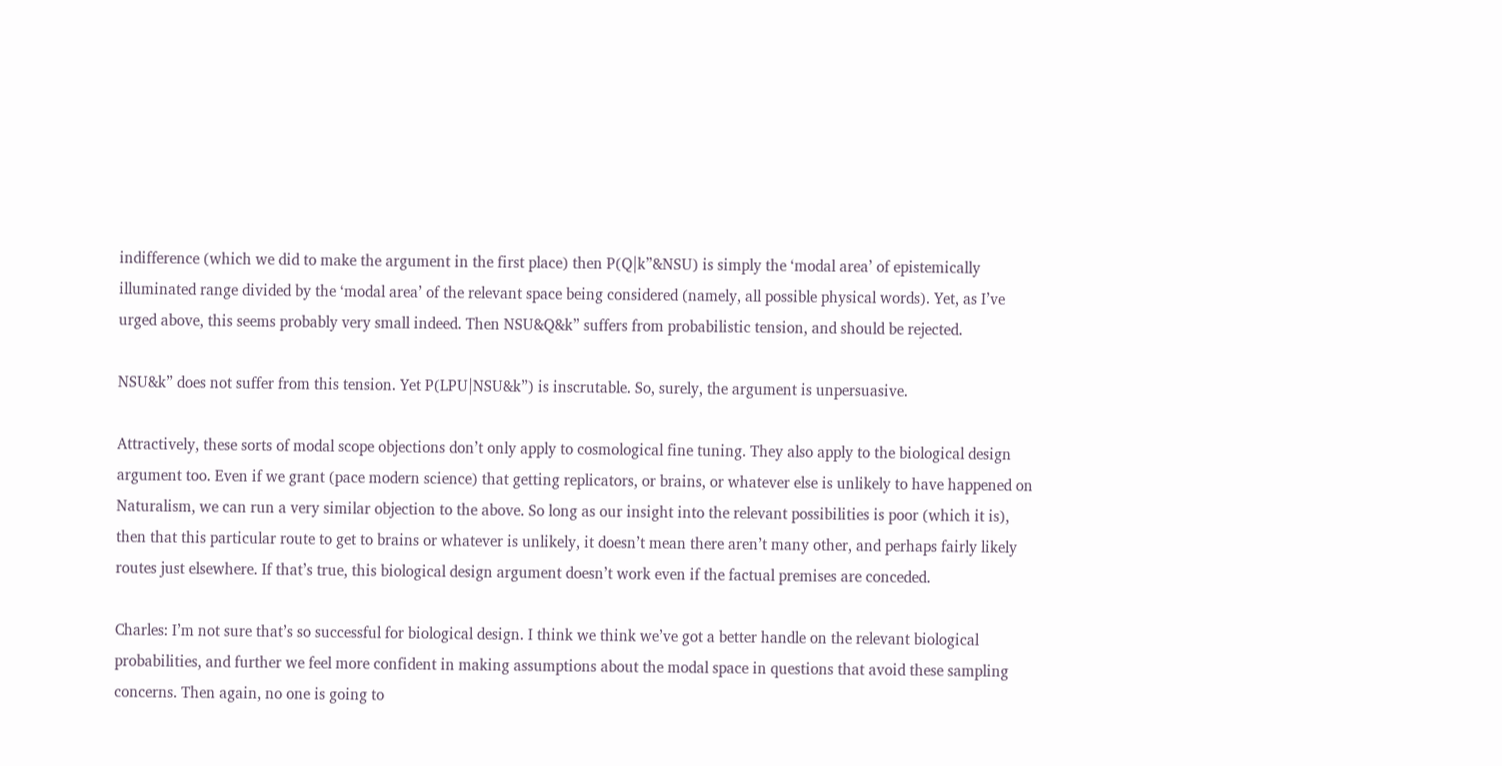indifference (which we did to make the argument in the first place) then P(Q|k”&NSU) is simply the ‘modal area’ of epistemically illuminated range divided by the ‘modal area’ of the relevant space being considered (namely, all possible physical words). Yet, as I’ve urged above, this seems probably very small indeed. Then NSU&Q&k” suffers from probabilistic tension, and should be rejected.

NSU&k” does not suffer from this tension. Yet P(LPU|NSU&k”) is inscrutable. So, surely, the argument is unpersuasive.

Attractively, these sorts of modal scope objections don’t only apply to cosmological fine tuning. They also apply to the biological design argument too. Even if we grant (pace modern science) that getting replicators, or brains, or whatever else is unlikely to have happened on Naturalism, we can run a very similar objection to the above. So long as our insight into the relevant possibilities is poor (which it is), then that this particular route to get to brains or whatever is unlikely, it doesn’t mean there aren’t many other, and perhaps fairly likely routes just elsewhere. If that’s true, this biological design argument doesn’t work even if the factual premises are conceded.

Charles: I’m not sure that’s so successful for biological design. I think we think we’ve got a better handle on the relevant biological probabilities, and further we feel more confident in making assumptions about the modal space in questions that avoid these sampling concerns. Then again, no one is going to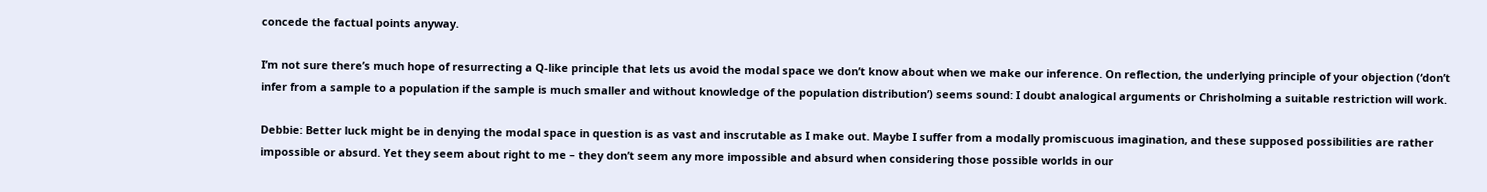concede the factual points anyway.

I’m not sure there’s much hope of resurrecting a Q-like principle that lets us avoid the modal space we don’t know about when we make our inference. On reflection, the underlying principle of your objection (‘don’t infer from a sample to a population if the sample is much smaller and without knowledge of the population distribution’) seems sound: I doubt analogical arguments or Chrisholming a suitable restriction will work.

Debbie: Better luck might be in denying the modal space in question is as vast and inscrutable as I make out. Maybe I suffer from a modally promiscuous imagination, and these supposed possibilities are rather impossible or absurd. Yet they seem about right to me – they don’t seem any more impossible and absurd when considering those possible worlds in our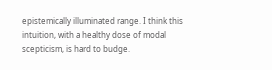epistemically illuminated range. I think this intuition, with a healthy dose of modal scepticism, is hard to budge.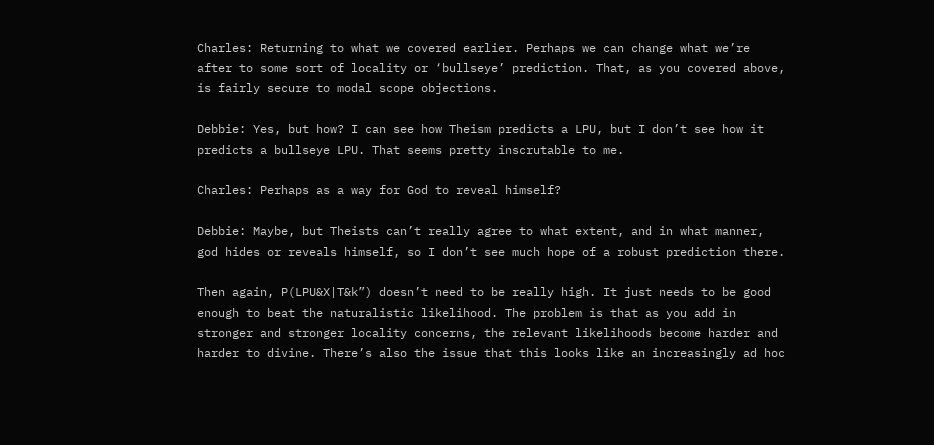Charles: Returning to what we covered earlier. Perhaps we can change what we’re after to some sort of locality or ‘bullseye’ prediction. That, as you covered above, is fairly secure to modal scope objections.

Debbie: Yes, but how? I can see how Theism predicts a LPU, but I don’t see how it predicts a bullseye LPU. That seems pretty inscrutable to me.

Charles: Perhaps as a way for God to reveal himself?

Debbie: Maybe, but Theists can’t really agree to what extent, and in what manner, god hides or reveals himself, so I don’t see much hope of a robust prediction there.

Then again, P(LPU&X|T&k”) doesn’t need to be really high. It just needs to be good enough to beat the naturalistic likelihood. The problem is that as you add in stronger and stronger locality concerns, the relevant likelihoods become harder and harder to divine. There’s also the issue that this looks like an increasingly ad hoc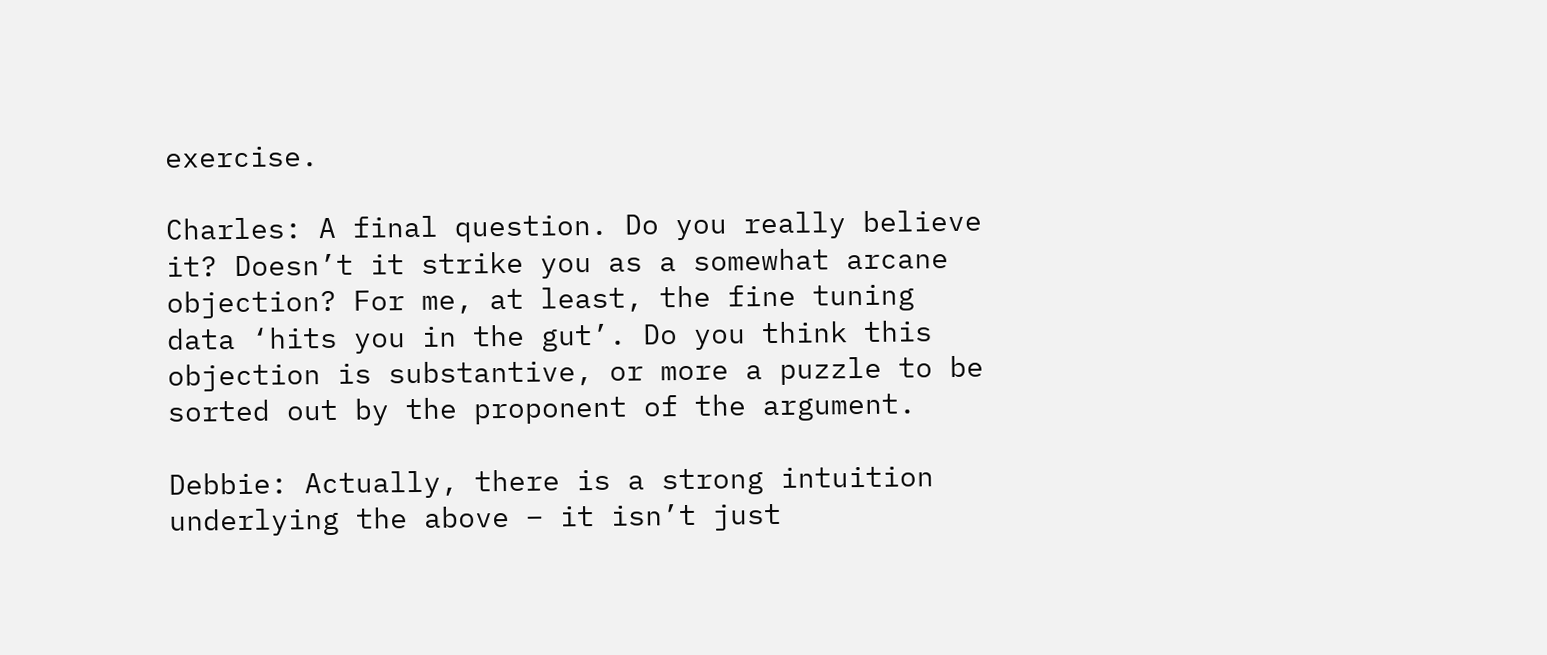exercise.

Charles: A final question. Do you really believe it? Doesn’t it strike you as a somewhat arcane objection? For me, at least, the fine tuning data ‘hits you in the gut’. Do you think this objection is substantive, or more a puzzle to be sorted out by the proponent of the argument.

Debbie: Actually, there is a strong intuition underlying the above – it isn’t just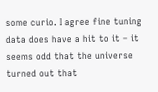some curio. I agree fine tuning data does have a hit to it – it seems odd that the universe turned out that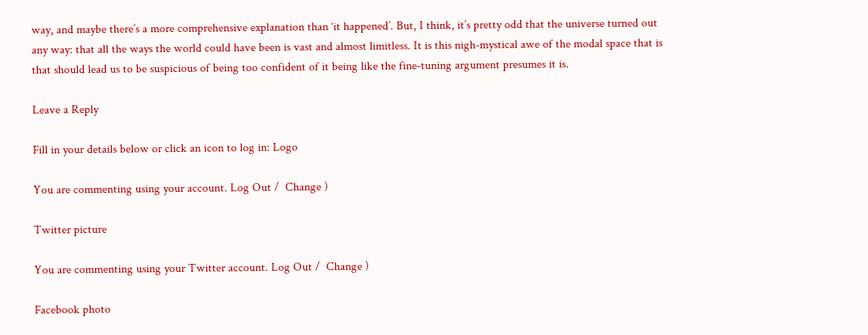way, and maybe there’s a more comprehensive explanation than ‘it happened’. But, I think, it’s pretty odd that the universe turned out any way: that all the ways the world could have been is vast and almost limitless. It is this nigh-mystical awe of the modal space that is that should lead us to be suspicious of being too confident of it being like the fine-tuning argument presumes it is.

Leave a Reply

Fill in your details below or click an icon to log in: Logo

You are commenting using your account. Log Out /  Change )

Twitter picture

You are commenting using your Twitter account. Log Out /  Change )

Facebook photo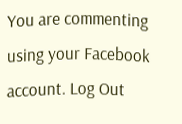You are commenting using your Facebook account. Log Out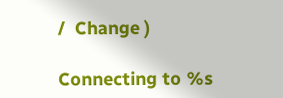/  Change )

Connecting to %s